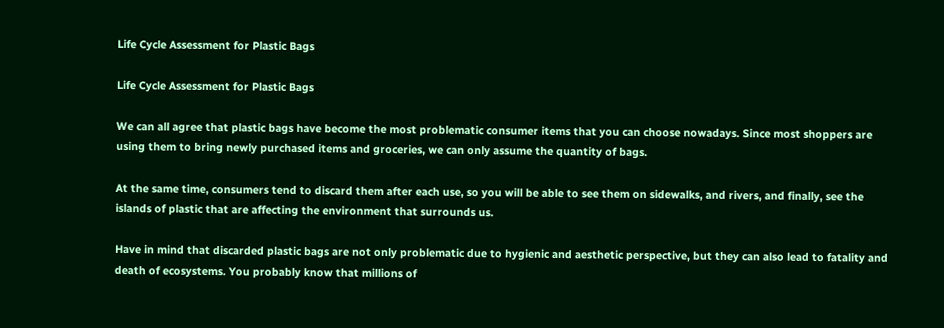Life Cycle Assessment for Plastic Bags

Life Cycle Assessment for Plastic Bags

We can all agree that plastic bags have become the most problematic consumer items that you can choose nowadays. Since most shoppers are using them to bring newly purchased items and groceries, we can only assume the quantity of bags.

At the same time, consumers tend to discard them after each use, so you will be able to see them on sidewalks, and rivers, and finally, see the islands of plastic that are affecting the environment that surrounds us.

Have in mind that discarded plastic bags are not only problematic due to hygienic and aesthetic perspective, but they can also lead to fatality and death of ecosystems. You probably know that millions of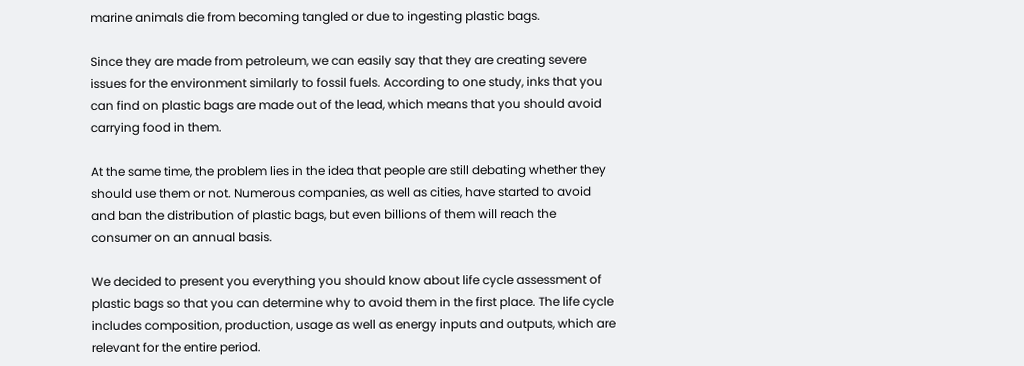marine animals die from becoming tangled or due to ingesting plastic bags.

Since they are made from petroleum, we can easily say that they are creating severe issues for the environment similarly to fossil fuels. According to one study, inks that you can find on plastic bags are made out of the lead, which means that you should avoid carrying food in them.

At the same time, the problem lies in the idea that people are still debating whether they should use them or not. Numerous companies, as well as cities, have started to avoid and ban the distribution of plastic bags, but even billions of them will reach the consumer on an annual basis.

We decided to present you everything you should know about life cycle assessment of plastic bags so that you can determine why to avoid them in the first place. The life cycle includes composition, production, usage as well as energy inputs and outputs, which are relevant for the entire period.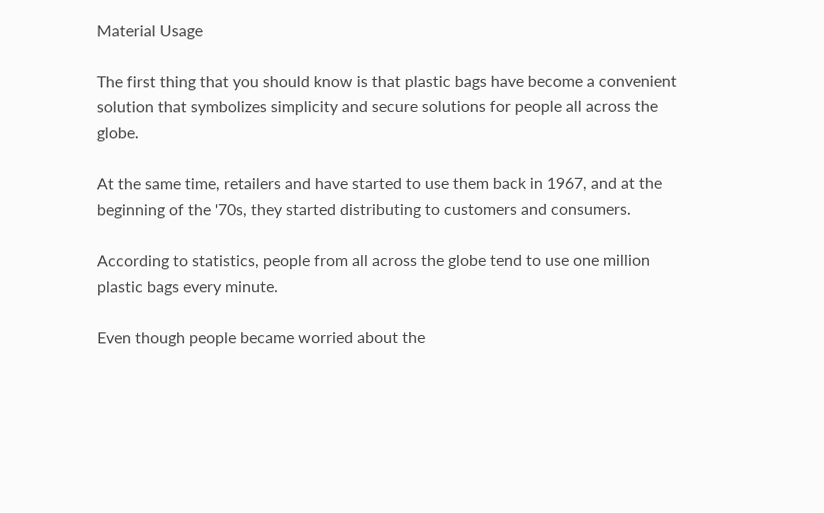Material Usage

The first thing that you should know is that plastic bags have become a convenient solution that symbolizes simplicity and secure solutions for people all across the globe.

At the same time, retailers and have started to use them back in 1967, and at the beginning of the '70s, they started distributing to customers and consumers.

According to statistics, people from all across the globe tend to use one million plastic bags every minute.

Even though people became worried about the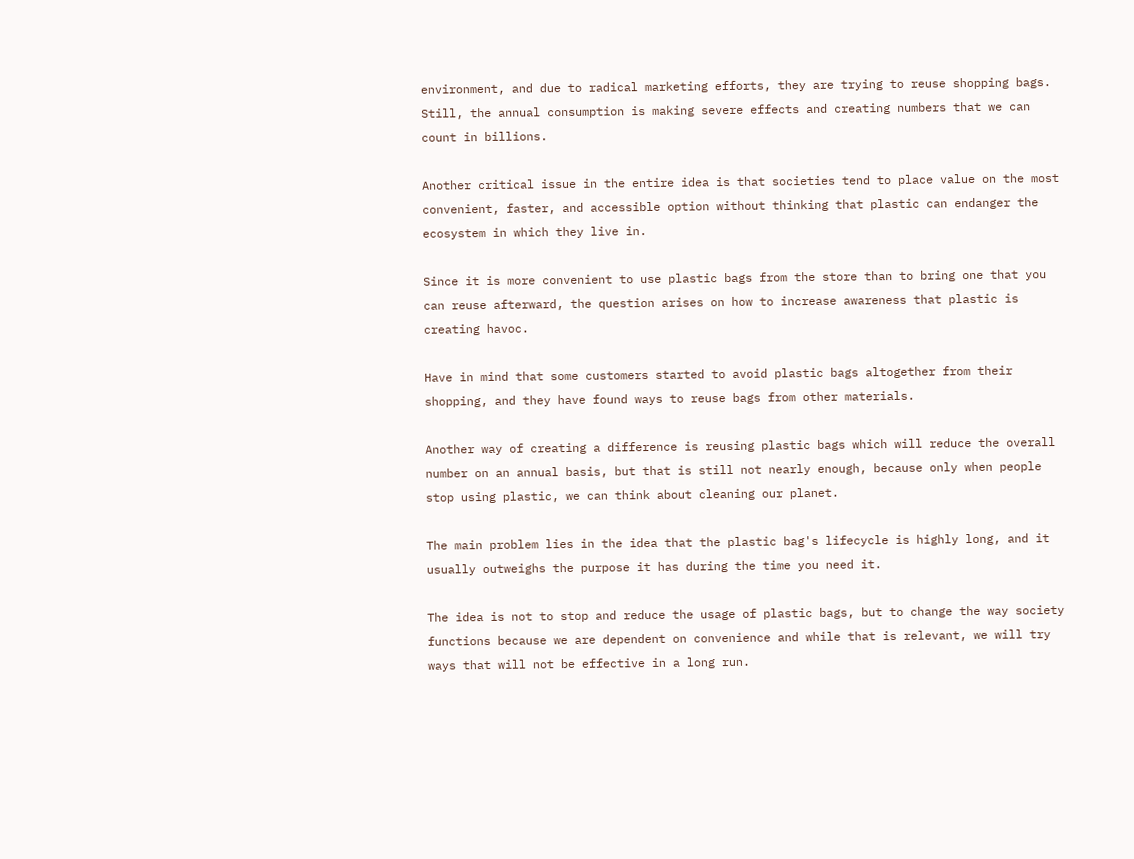environment, and due to radical marketing efforts, they are trying to reuse shopping bags. Still, the annual consumption is making severe effects and creating numbers that we can count in billions.

Another critical issue in the entire idea is that societies tend to place value on the most convenient, faster, and accessible option without thinking that plastic can endanger the ecosystem in which they live in.

Since it is more convenient to use plastic bags from the store than to bring one that you can reuse afterward, the question arises on how to increase awareness that plastic is creating havoc.

Have in mind that some customers started to avoid plastic bags altogether from their shopping, and they have found ways to reuse bags from other materials.

Another way of creating a difference is reusing plastic bags which will reduce the overall number on an annual basis, but that is still not nearly enough, because only when people stop using plastic, we can think about cleaning our planet.

The main problem lies in the idea that the plastic bag's lifecycle is highly long, and it usually outweighs the purpose it has during the time you need it.

The idea is not to stop and reduce the usage of plastic bags, but to change the way society functions because we are dependent on convenience and while that is relevant, we will try ways that will not be effective in a long run.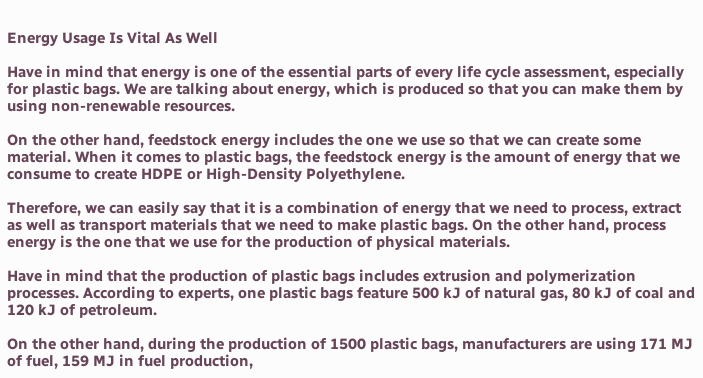Energy Usage Is Vital As Well

Have in mind that energy is one of the essential parts of every life cycle assessment, especially for plastic bags. We are talking about energy, which is produced so that you can make them by using non-renewable resources.

On the other hand, feedstock energy includes the one we use so that we can create some material. When it comes to plastic bags, the feedstock energy is the amount of energy that we consume to create HDPE or High-Density Polyethylene.

Therefore, we can easily say that it is a combination of energy that we need to process, extract as well as transport materials that we need to make plastic bags. On the other hand, process energy is the one that we use for the production of physical materials.

Have in mind that the production of plastic bags includes extrusion and polymerization processes. According to experts, one plastic bags feature 500 kJ of natural gas, 80 kJ of coal and 120 kJ of petroleum.

On the other hand, during the production of 1500 plastic bags, manufacturers are using 171 MJ of fuel, 159 MJ in fuel production,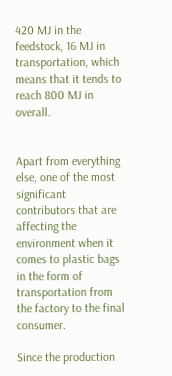420 MJ in the feedstock, 16 MJ in transportation, which means that it tends to reach 800 MJ in overall.


Apart from everything else, one of the most significant contributors that are affecting the environment when it comes to plastic bags in the form of transportation from the factory to the final consumer.

Since the production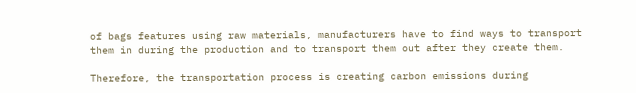of bags features using raw materials, manufacturers have to find ways to transport them in during the production and to transport them out after they create them.

Therefore, the transportation process is creating carbon emissions during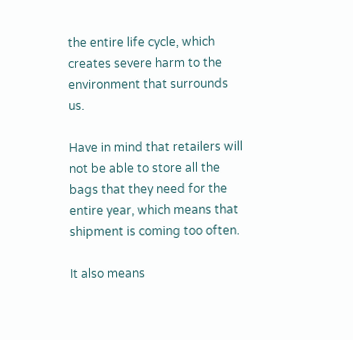the entire life cycle, which creates severe harm to the environment that surrounds us.

Have in mind that retailers will not be able to store all the bags that they need for the entire year, which means that shipment is coming too often.

It also means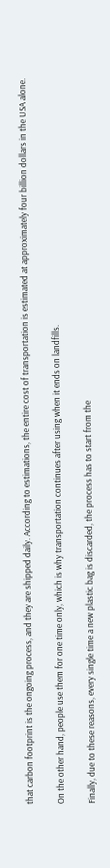that carbon footprint is the ongoing process, and they are shipped daily. According to estimations, the entire cost of transportation is estimated at approximately four billion dollars in the USA alone.

On the other hand, people use them for one time only, which is why transportation continues after using when it ends on landfills.

Finally, due to these reasons, every single time a new plastic bag is discarded, the process has to start from the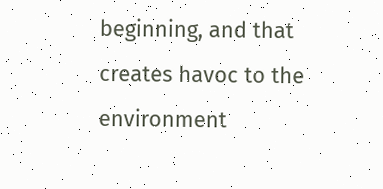beginning, and that creates havoc to the environment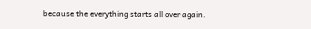because the everything starts all over again.